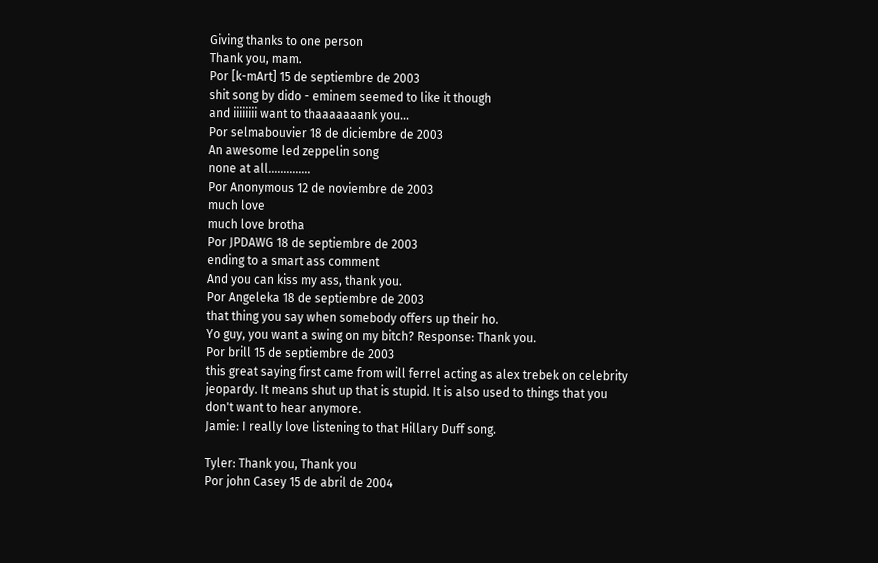Giving thanks to one person
Thank you, mam.
Por [k-mArt] 15 de septiembre de 2003
shit song by dido - eminem seemed to like it though
and iiiiiiii want to thaaaaaaank you...
Por selmabouvier 18 de diciembre de 2003
An awesome led zeppelin song
none at all..............
Por Anonymous 12 de noviembre de 2003
much love
much love brotha
Por JPDAWG 18 de septiembre de 2003
ending to a smart ass comment
And you can kiss my ass, thank you.
Por Angeleka 18 de septiembre de 2003
that thing you say when somebody offers up their ho.
Yo guy, you want a swing on my bitch? Response: Thank you.
Por brill 15 de septiembre de 2003
this great saying first came from will ferrel acting as alex trebek on celebrity jeopardy. It means shut up that is stupid. It is also used to things that you don't want to hear anymore.
Jamie: I really love listening to that Hillary Duff song.

Tyler: Thank you, Thank you
Por john Casey 15 de abril de 2004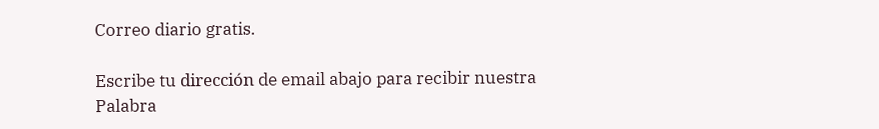Correo diario gratis.

Escribe tu dirección de email abajo para recibir nuestra Palabra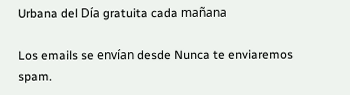Urbana del Día gratuita cada mañana

Los emails se envían desde Nunca te enviaremos spam.